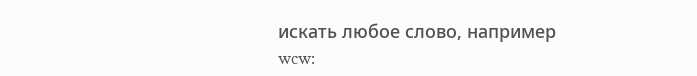искать любое слово, например wcw: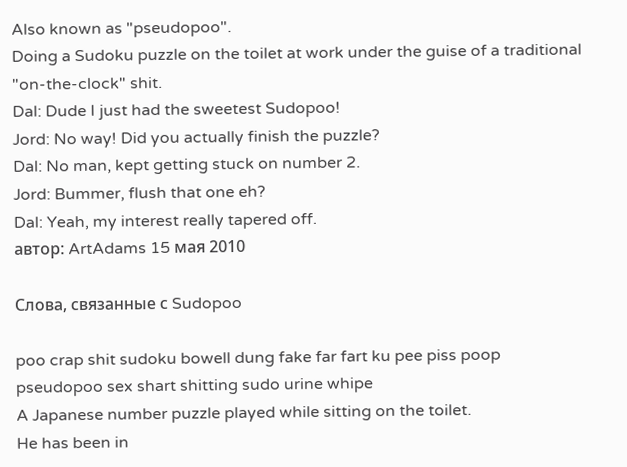Also known as "pseudopoo".
Doing a Sudoku puzzle on the toilet at work under the guise of a traditional "on-the-clock" shit.
Dal: Dude I just had the sweetest Sudopoo!
Jord: No way! Did you actually finish the puzzle?
Dal: No man, kept getting stuck on number 2.
Jord: Bummer, flush that one eh?
Dal: Yeah, my interest really tapered off.
автор: ArtAdams 15 мая 2010

Слова, связанные с Sudopoo

poo crap shit sudoku bowell dung fake far fart ku pee piss poop pseudopoo sex shart shitting sudo urine whipe
A Japanese number puzzle played while sitting on the toilet.
He has been in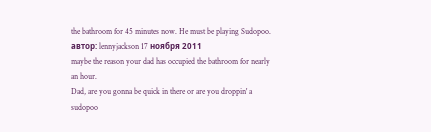the bathroom for 45 minutes now. He must be playing Sudopoo.
автор: lennyjackson 17 ноября 2011
maybe the reason your dad has occupied the bathroom for nearly an hour.
Dad, are you gonna be quick in there or are you droppin' a sudopoo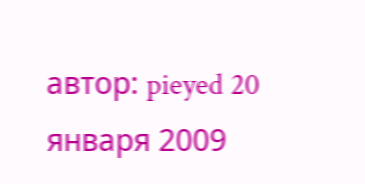автор: pieyed 20 января 2009